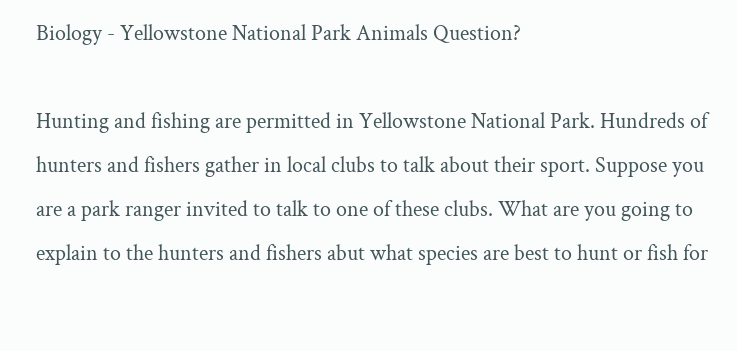Biology - Yellowstone National Park Animals Question?

Hunting and fishing are permitted in Yellowstone National Park. Hundreds of hunters and fishers gather in local clubs to talk about their sport. Suppose you are a park ranger invited to talk to one of these clubs. What are you going to explain to the hunters and fishers abut what species are best to hunt or fish for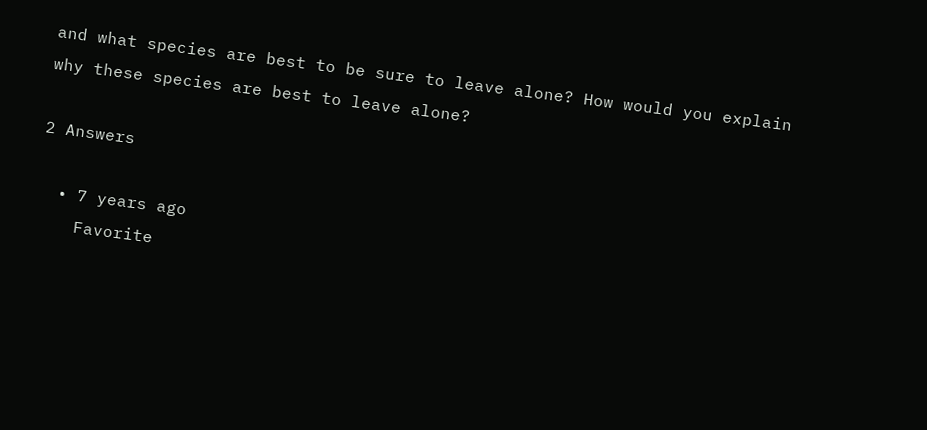and what species are best to be sure to leave alone? How would you explain why these species are best to leave alone?

2 Answers

  • 7 years ago
    Favorite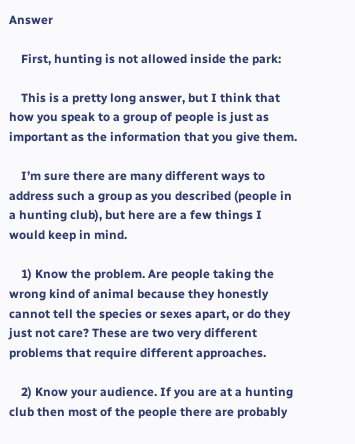Answer

    First, hunting is not allowed inside the park:

    This is a pretty long answer, but I think that how you speak to a group of people is just as important as the information that you give them.

    I’m sure there are many different ways to address such a group as you described (people in a hunting club), but here are a few things I would keep in mind.

    1) Know the problem. Are people taking the wrong kind of animal because they honestly cannot tell the species or sexes apart, or do they just not care? These are two very different problems that require different approaches.

    2) Know your audience. If you are at a hunting club then most of the people there are probably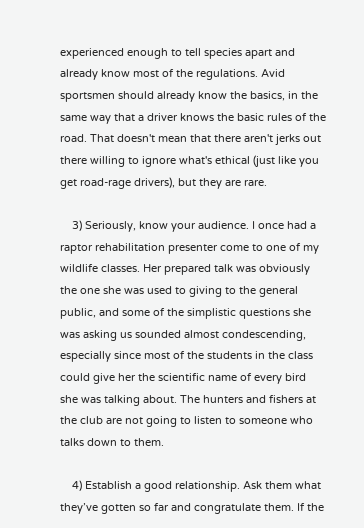experienced enough to tell species apart and already know most of the regulations. Avid sportsmen should already know the basics, in the same way that a driver knows the basic rules of the road. That doesn't mean that there aren't jerks out there willing to ignore what's ethical (just like you get road-rage drivers), but they are rare.

    3) Seriously, know your audience. I once had a raptor rehabilitation presenter come to one of my wildlife classes. Her prepared talk was obviously the one she was used to giving to the general public, and some of the simplistic questions she was asking us sounded almost condescending, especially since most of the students in the class could give her the scientific name of every bird she was talking about. The hunters and fishers at the club are not going to listen to someone who talks down to them.

    4) Establish a good relationship. Ask them what they’ve gotten so far and congratulate them. If the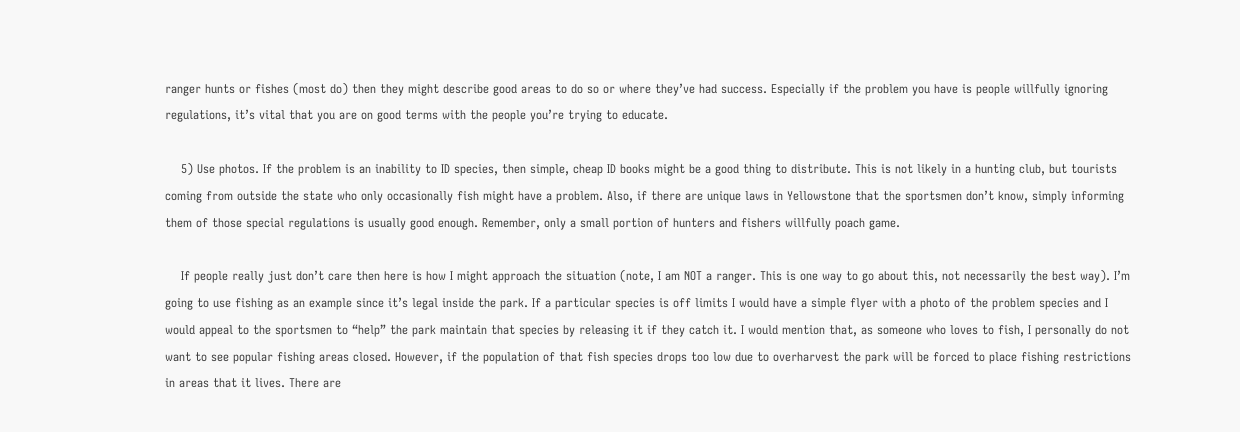ranger hunts or fishes (most do) then they might describe good areas to do so or where they’ve had success. Especially if the problem you have is people willfully ignoring regulations, it’s vital that you are on good terms with the people you’re trying to educate.

    5) Use photos. If the problem is an inability to ID species, then simple, cheap ID books might be a good thing to distribute. This is not likely in a hunting club, but tourists coming from outside the state who only occasionally fish might have a problem. Also, if there are unique laws in Yellowstone that the sportsmen don’t know, simply informing them of those special regulations is usually good enough. Remember, only a small portion of hunters and fishers willfully poach game.

    If people really just don’t care then here is how I might approach the situation (note, I am NOT a ranger. This is one way to go about this, not necessarily the best way). I’m going to use fishing as an example since it’s legal inside the park. If a particular species is off limits I would have a simple flyer with a photo of the problem species and I would appeal to the sportsmen to “help” the park maintain that species by releasing it if they catch it. I would mention that, as someone who loves to fish, I personally do not want to see popular fishing areas closed. However, if the population of that fish species drops too low due to overharvest the park will be forced to place fishing restrictions in areas that it lives. There are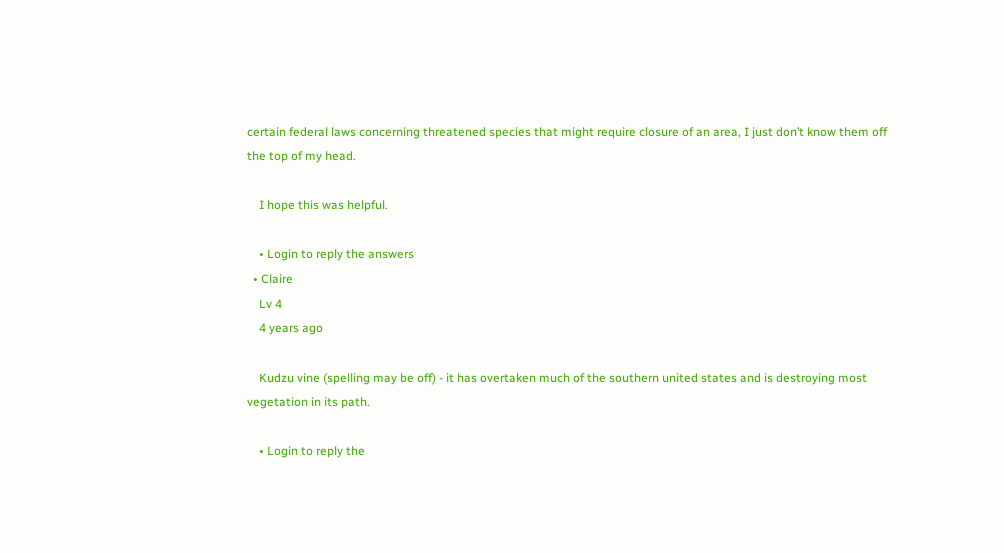certain federal laws concerning threatened species that might require closure of an area, I just don’t know them off the top of my head.

    I hope this was helpful.

    • Login to reply the answers
  • Claire
    Lv 4
    4 years ago

    Kudzu vine (spelling may be off) - it has overtaken much of the southern united states and is destroying most vegetation in its path.

    • Login to reply the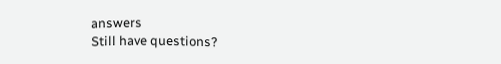answers
Still have questions?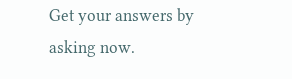Get your answers by asking now.